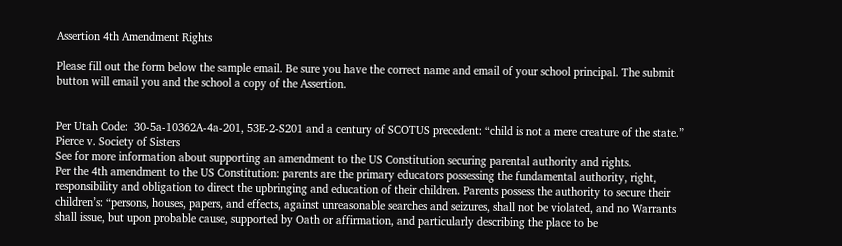Assertion 4th Amendment Rights

Please fill out the form below the sample email. Be sure you have the correct name and email of your school principal. The submit button will email you and the school a copy of the Assertion.


Per Utah Code:  30-5a-10362A-4a-201, 53E-2-S201 and a century of SCOTUS precedent: “child is not a mere creature of the state.” Pierce v. Society of Sisters
See for more information about supporting an amendment to the US Constitution securing parental authority and rights.
Per the 4th amendment to the US Constitution: parents are the primary educators possessing the fundamental authority, right, responsibility and obligation to direct the upbringing and education of their children. Parents possess the authority to secure their children’s: “persons, houses, papers, and effects, against unreasonable searches and seizures, shall not be violated, and no Warrants shall issue, but upon probable cause, supported by Oath or affirmation, and particularly describing the place to be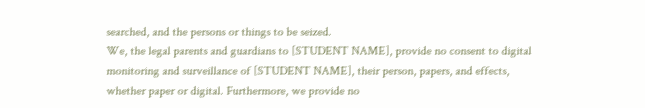searched, and the persons or things to be seized.
We, the legal parents and guardians to [STUDENT NAME], provide no consent to digital monitoring and surveillance of [STUDENT NAME], their person, papers, and effects, whether paper or digital. Furthermore, we provide no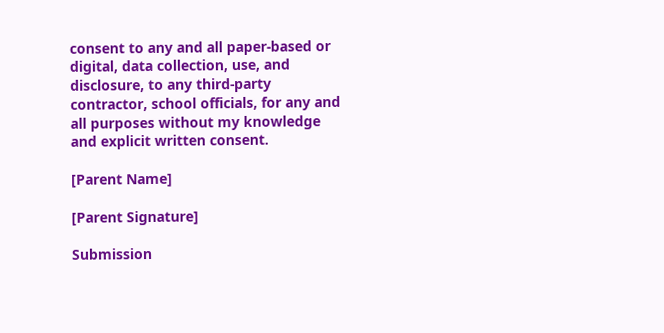consent to any and all paper-based or digital, data collection, use, and disclosure, to any third-party contractor, school officials, for any and all purposes without my knowledge and explicit written consent.

[Parent Name]

[Parent Signature]

Submission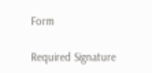Form

Required Signature